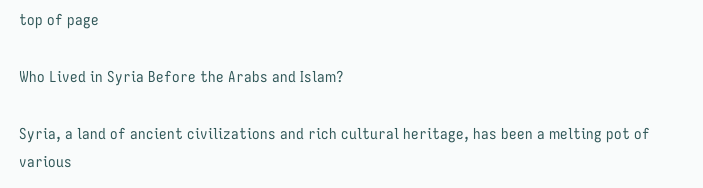top of page

Who Lived in Syria Before the Arabs and Islam?

Syria, a land of ancient civilizations and rich cultural heritage, has been a melting pot of various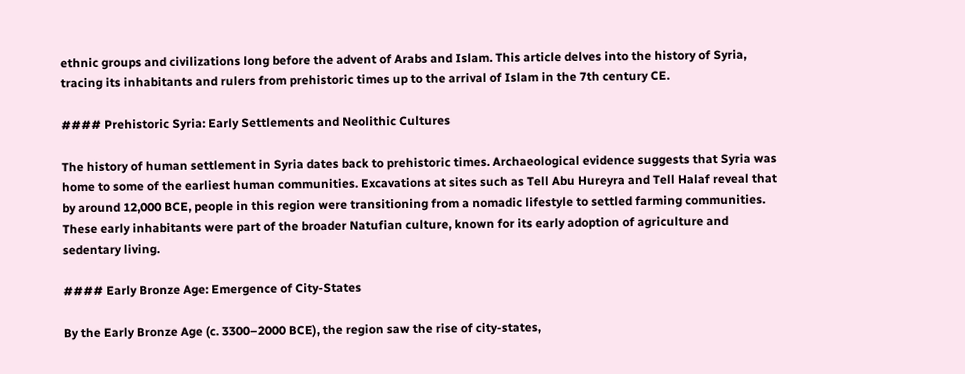ethnic groups and civilizations long before the advent of Arabs and Islam. This article delves into the history of Syria, tracing its inhabitants and rulers from prehistoric times up to the arrival of Islam in the 7th century CE.

#### Prehistoric Syria: Early Settlements and Neolithic Cultures

The history of human settlement in Syria dates back to prehistoric times. Archaeological evidence suggests that Syria was home to some of the earliest human communities. Excavations at sites such as Tell Abu Hureyra and Tell Halaf reveal that by around 12,000 BCE, people in this region were transitioning from a nomadic lifestyle to settled farming communities. These early inhabitants were part of the broader Natufian culture, known for its early adoption of agriculture and sedentary living.

#### Early Bronze Age: Emergence of City-States

By the Early Bronze Age (c. 3300–2000 BCE), the region saw the rise of city-states,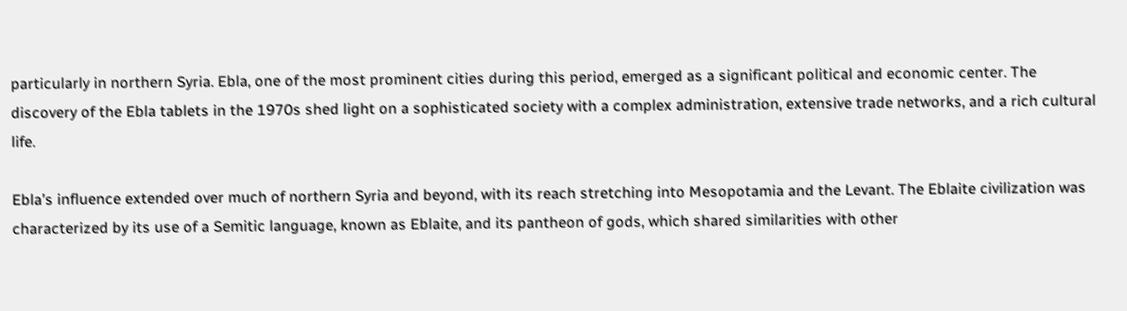particularly in northern Syria. Ebla, one of the most prominent cities during this period, emerged as a significant political and economic center. The discovery of the Ebla tablets in the 1970s shed light on a sophisticated society with a complex administration, extensive trade networks, and a rich cultural life.

Ebla’s influence extended over much of northern Syria and beyond, with its reach stretching into Mesopotamia and the Levant. The Eblaite civilization was characterized by its use of a Semitic language, known as Eblaite, and its pantheon of gods, which shared similarities with other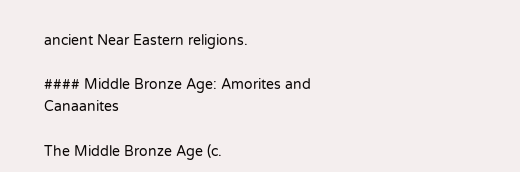ancient Near Eastern religions.

#### Middle Bronze Age: Amorites and Canaanites

The Middle Bronze Age (c.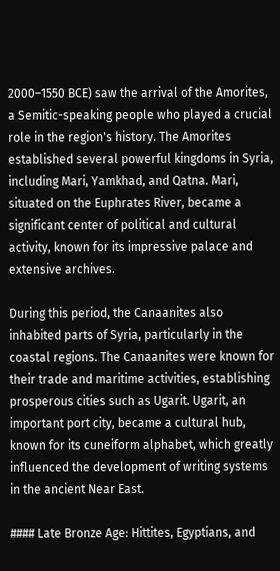2000–1550 BCE) saw the arrival of the Amorites, a Semitic-speaking people who played a crucial role in the region's history. The Amorites established several powerful kingdoms in Syria, including Mari, Yamkhad, and Qatna. Mari, situated on the Euphrates River, became a significant center of political and cultural activity, known for its impressive palace and extensive archives.

During this period, the Canaanites also inhabited parts of Syria, particularly in the coastal regions. The Canaanites were known for their trade and maritime activities, establishing prosperous cities such as Ugarit. Ugarit, an important port city, became a cultural hub, known for its cuneiform alphabet, which greatly influenced the development of writing systems in the ancient Near East.

#### Late Bronze Age: Hittites, Egyptians, and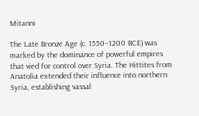Mitanni

The Late Bronze Age (c. 1550–1200 BCE) was marked by the dominance of powerful empires that vied for control over Syria. The Hittites from Anatolia extended their influence into northern Syria, establishing vassal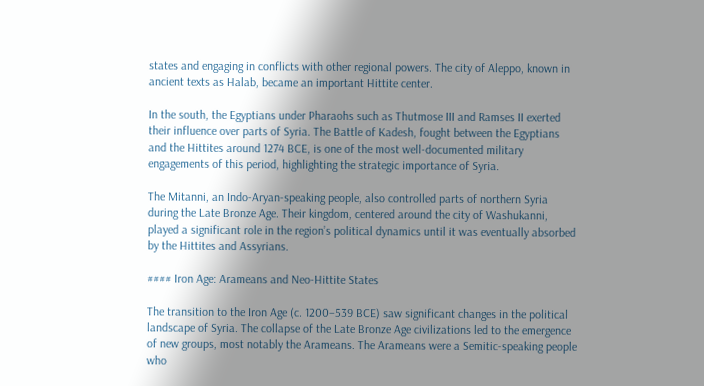states and engaging in conflicts with other regional powers. The city of Aleppo, known in ancient texts as Halab, became an important Hittite center.

In the south, the Egyptians under Pharaohs such as Thutmose III and Ramses II exerted their influence over parts of Syria. The Battle of Kadesh, fought between the Egyptians and the Hittites around 1274 BCE, is one of the most well-documented military engagements of this period, highlighting the strategic importance of Syria.

The Mitanni, an Indo-Aryan-speaking people, also controlled parts of northern Syria during the Late Bronze Age. Their kingdom, centered around the city of Washukanni, played a significant role in the region’s political dynamics until it was eventually absorbed by the Hittites and Assyrians.

#### Iron Age: Arameans and Neo-Hittite States

The transition to the Iron Age (c. 1200–539 BCE) saw significant changes in the political landscape of Syria. The collapse of the Late Bronze Age civilizations led to the emergence of new groups, most notably the Arameans. The Arameans were a Semitic-speaking people who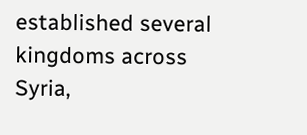established several kingdoms across Syria,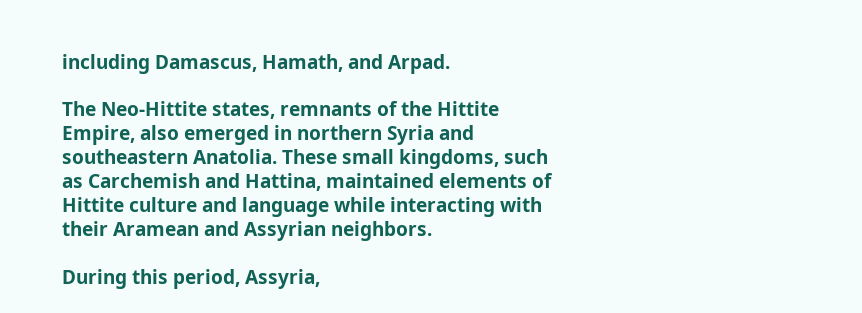including Damascus, Hamath, and Arpad.

The Neo-Hittite states, remnants of the Hittite Empire, also emerged in northern Syria and southeastern Anatolia. These small kingdoms, such as Carchemish and Hattina, maintained elements of Hittite culture and language while interacting with their Aramean and Assyrian neighbors.

During this period, Assyria,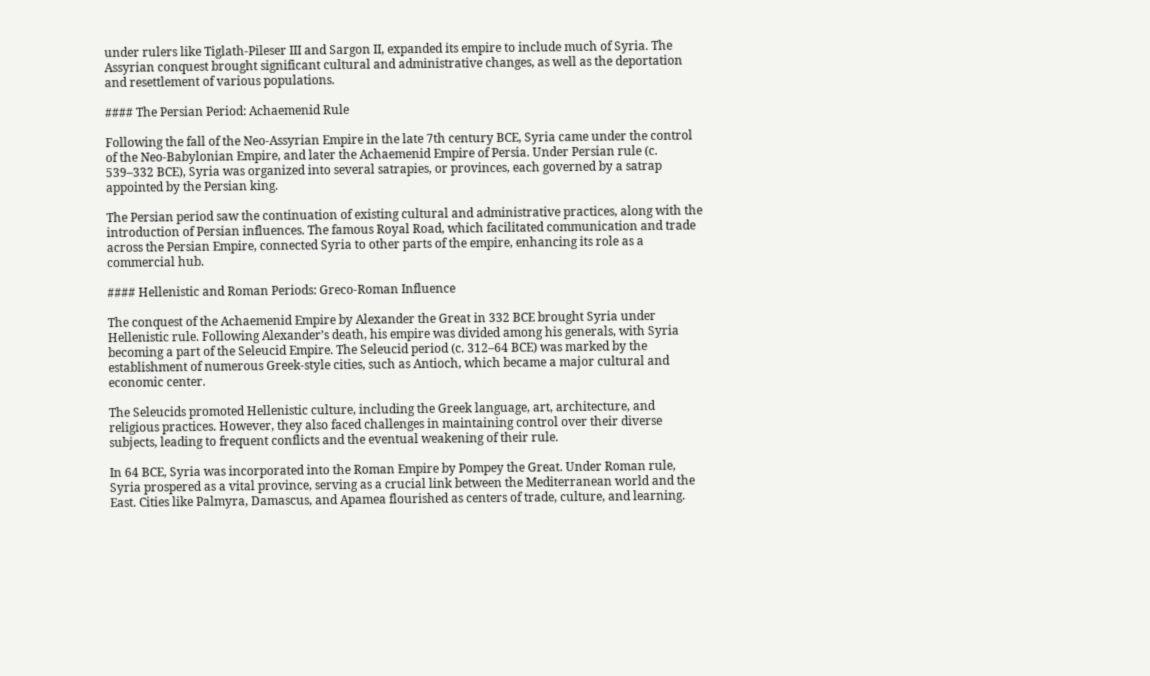under rulers like Tiglath-Pileser III and Sargon II, expanded its empire to include much of Syria. The Assyrian conquest brought significant cultural and administrative changes, as well as the deportation and resettlement of various populations.

#### The Persian Period: Achaemenid Rule

Following the fall of the Neo-Assyrian Empire in the late 7th century BCE, Syria came under the control of the Neo-Babylonian Empire, and later the Achaemenid Empire of Persia. Under Persian rule (c. 539–332 BCE), Syria was organized into several satrapies, or provinces, each governed by a satrap appointed by the Persian king.

The Persian period saw the continuation of existing cultural and administrative practices, along with the introduction of Persian influences. The famous Royal Road, which facilitated communication and trade across the Persian Empire, connected Syria to other parts of the empire, enhancing its role as a commercial hub.

#### Hellenistic and Roman Periods: Greco-Roman Influence

The conquest of the Achaemenid Empire by Alexander the Great in 332 BCE brought Syria under Hellenistic rule. Following Alexander’s death, his empire was divided among his generals, with Syria becoming a part of the Seleucid Empire. The Seleucid period (c. 312–64 BCE) was marked by the establishment of numerous Greek-style cities, such as Antioch, which became a major cultural and economic center.

The Seleucids promoted Hellenistic culture, including the Greek language, art, architecture, and religious practices. However, they also faced challenges in maintaining control over their diverse subjects, leading to frequent conflicts and the eventual weakening of their rule.

In 64 BCE, Syria was incorporated into the Roman Empire by Pompey the Great. Under Roman rule, Syria prospered as a vital province, serving as a crucial link between the Mediterranean world and the East. Cities like Palmyra, Damascus, and Apamea flourished as centers of trade, culture, and learning.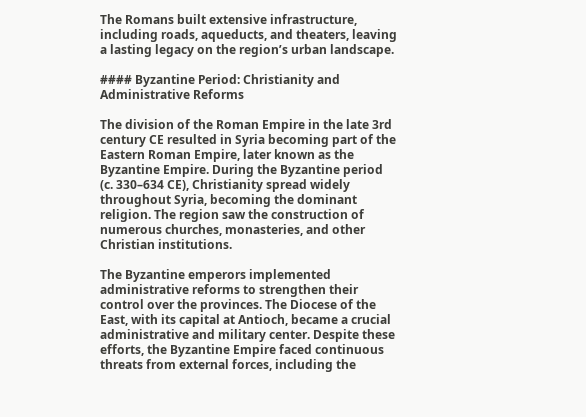The Romans built extensive infrastructure, including roads, aqueducts, and theaters, leaving a lasting legacy on the region’s urban landscape.

#### Byzantine Period: Christianity and Administrative Reforms

The division of the Roman Empire in the late 3rd century CE resulted in Syria becoming part of the Eastern Roman Empire, later known as the Byzantine Empire. During the Byzantine period (c. 330–634 CE), Christianity spread widely throughout Syria, becoming the dominant religion. The region saw the construction of numerous churches, monasteries, and other Christian institutions.

The Byzantine emperors implemented administrative reforms to strengthen their control over the provinces. The Diocese of the East, with its capital at Antioch, became a crucial administrative and military center. Despite these efforts, the Byzantine Empire faced continuous threats from external forces, including the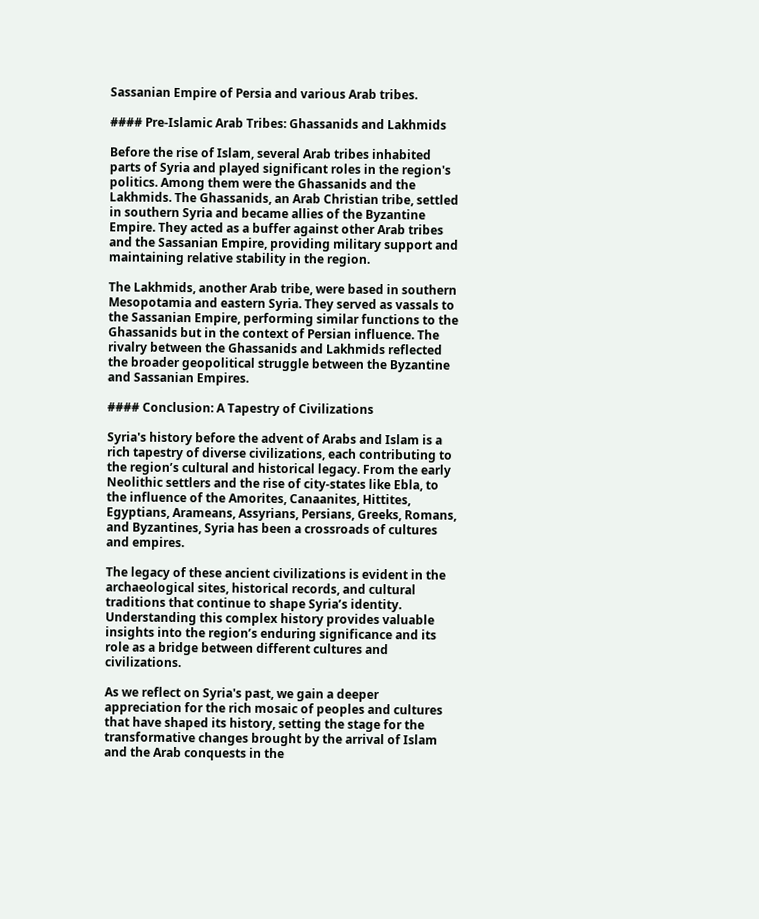Sassanian Empire of Persia and various Arab tribes.

#### Pre-Islamic Arab Tribes: Ghassanids and Lakhmids

Before the rise of Islam, several Arab tribes inhabited parts of Syria and played significant roles in the region's politics. Among them were the Ghassanids and the Lakhmids. The Ghassanids, an Arab Christian tribe, settled in southern Syria and became allies of the Byzantine Empire. They acted as a buffer against other Arab tribes and the Sassanian Empire, providing military support and maintaining relative stability in the region.

The Lakhmids, another Arab tribe, were based in southern Mesopotamia and eastern Syria. They served as vassals to the Sassanian Empire, performing similar functions to the Ghassanids but in the context of Persian influence. The rivalry between the Ghassanids and Lakhmids reflected the broader geopolitical struggle between the Byzantine and Sassanian Empires.

#### Conclusion: A Tapestry of Civilizations

Syria's history before the advent of Arabs and Islam is a rich tapestry of diverse civilizations, each contributing to the region’s cultural and historical legacy. From the early Neolithic settlers and the rise of city-states like Ebla, to the influence of the Amorites, Canaanites, Hittites, Egyptians, Arameans, Assyrians, Persians, Greeks, Romans, and Byzantines, Syria has been a crossroads of cultures and empires.

The legacy of these ancient civilizations is evident in the archaeological sites, historical records, and cultural traditions that continue to shape Syria’s identity. Understanding this complex history provides valuable insights into the region’s enduring significance and its role as a bridge between different cultures and civilizations.

As we reflect on Syria's past, we gain a deeper appreciation for the rich mosaic of peoples and cultures that have shaped its history, setting the stage for the transformative changes brought by the arrival of Islam and the Arab conquests in the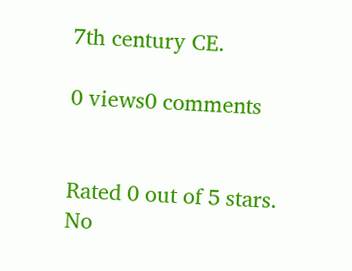7th century CE.

0 views0 comments


Rated 0 out of 5 stars.
No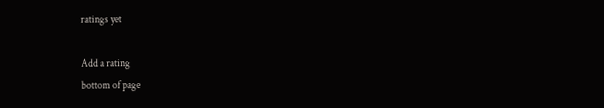ratings yet

Add a rating
bottom of page